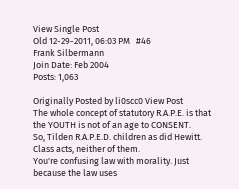View Single Post
Old 12-29-2011, 06:03 PM   #46
Frank Silbermann
Join Date: Feb 2004
Posts: 1,063

Originally Posted by li0scc0 View Post
The whole concept of statutory R.A.P.E. is that the YOUTH is not of an age to CONSENT.
So, Tilden R.A.P.E.D. children as did Hewitt.
Class acts, neither of them.
You're confusing law with morality. Just because the law uses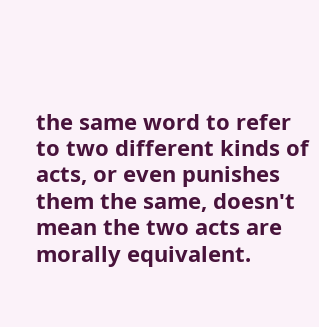the same word to refer to two different kinds of acts, or even punishes them the same, doesn't mean the two acts are morally equivalent.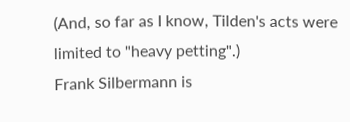(And, so far as I know, Tilden's acts were limited to "heavy petting".)
Frank Silbermann is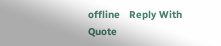offline   Reply With Quote